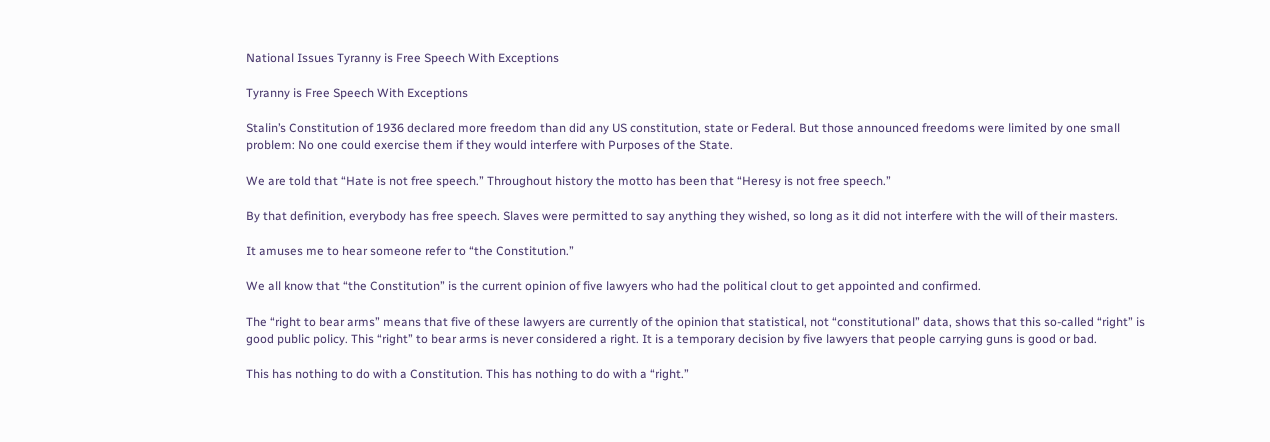National Issues Tyranny is Free Speech With Exceptions

Tyranny is Free Speech With Exceptions

Stalin’s Constitution of 1936 declared more freedom than did any US constitution, state or Federal. But those announced freedoms were limited by one small problem: No one could exercise them if they would interfere with Purposes of the State.

We are told that “Hate is not free speech.” Throughout history the motto has been that “Heresy is not free speech.”

By that definition, everybody has free speech. Slaves were permitted to say anything they wished, so long as it did not interfere with the will of their masters.

It amuses me to hear someone refer to “the Constitution.”

We all know that “the Constitution” is the current opinion of five lawyers who had the political clout to get appointed and confirmed.

The “right to bear arms” means that five of these lawyers are currently of the opinion that statistical, not “constitutional” data, shows that this so-called “right” is good public policy. This “right” to bear arms is never considered a right. It is a temporary decision by five lawyers that people carrying guns is good or bad.

This has nothing to do with a Constitution. This has nothing to do with a “right.”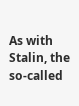As with Stalin, the so-called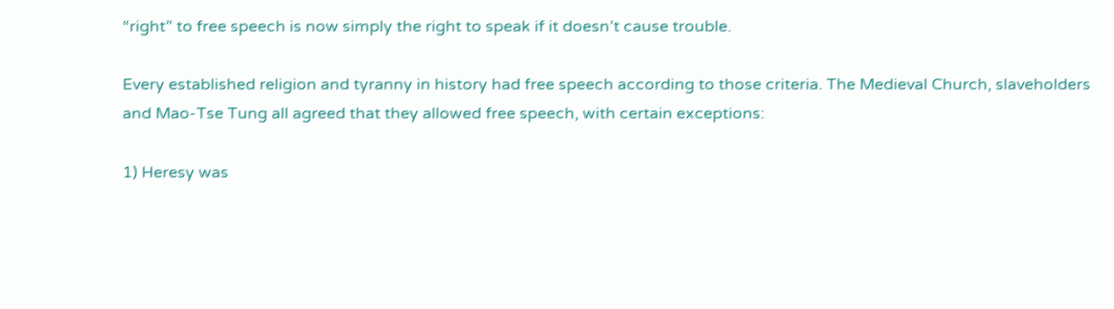“right” to free speech is now simply the right to speak if it doesn’t cause trouble.

Every established religion and tyranny in history had free speech according to those criteria. The Medieval Church, slaveholders and Mao-Tse Tung all agreed that they allowed free speech, with certain exceptions:

1) Heresy was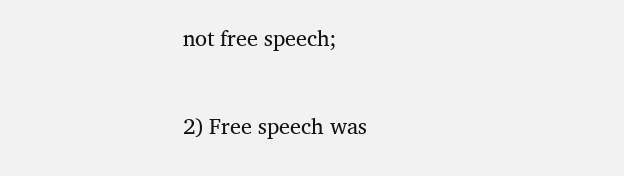not free speech;

2) Free speech was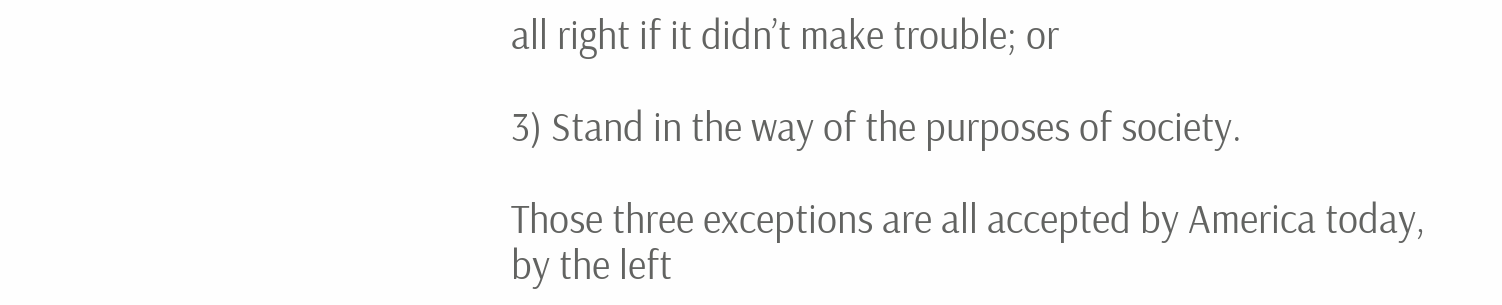all right if it didn’t make trouble; or

3) Stand in the way of the purposes of society.

Those three exceptions are all accepted by America today, by the left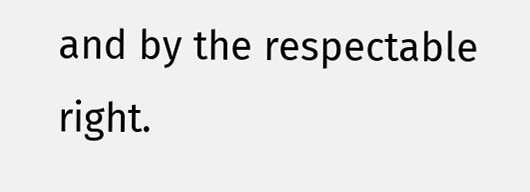and by the respectable right.